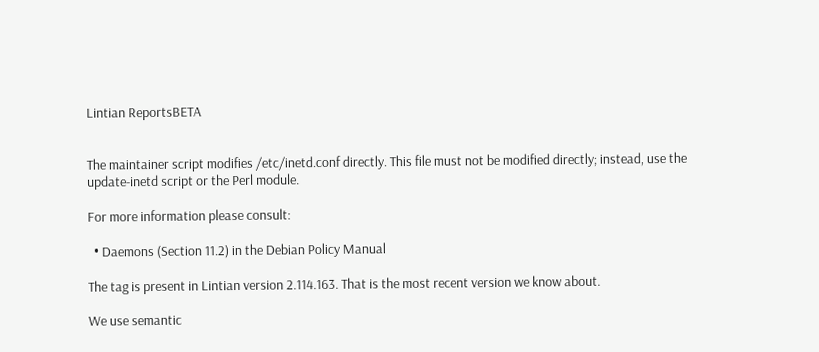Lintian ReportsBETA


The maintainer script modifies /etc/inetd.conf directly. This file must not be modified directly; instead, use the update-inetd script or the Perl module.

For more information please consult:

  • Daemons (Section 11.2) in the Debian Policy Manual

The tag is present in Lintian version 2.114.163. That is the most recent version we know about.

We use semantic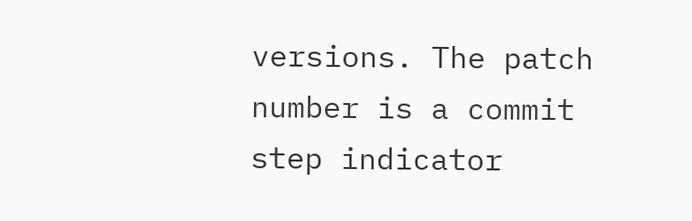versions. The patch number is a commit step indicator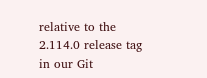relative to the 2.114.0 release tag in our Git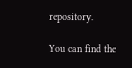repository.

You can find the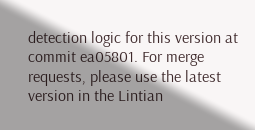detection logic for this version at commit ea05801. For merge requests, please use the latest version in the Lintian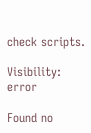check scripts.

Visibility: error

Found no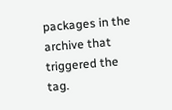packages in the archive that triggered the tag.